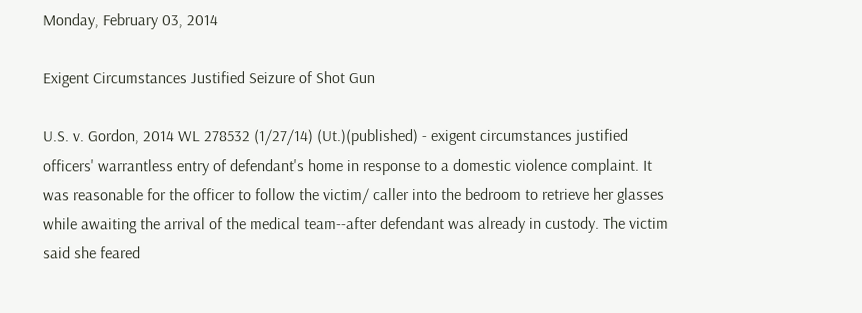Monday, February 03, 2014

Exigent Circumstances Justified Seizure of Shot Gun

U.S. v. Gordon, 2014 WL 278532 (1/27/14) (Ut.)(published) - exigent circumstances justified officers' warrantless entry of defendant's home in response to a domestic violence complaint. It was reasonable for the officer to follow the victim/ caller into the bedroom to retrieve her glasses while awaiting the arrival of the medical team--after defendant was already in custody. The victim said she feared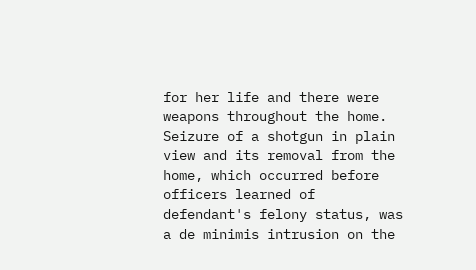for her life and there were weapons throughout the home. Seizure of a shotgun in plain view and its removal from the home, which occurred before officers learned of defendant's felony status, was a de minimis intrusion on the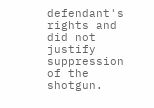defendant's rights and did not justify suppression of the shotgun.